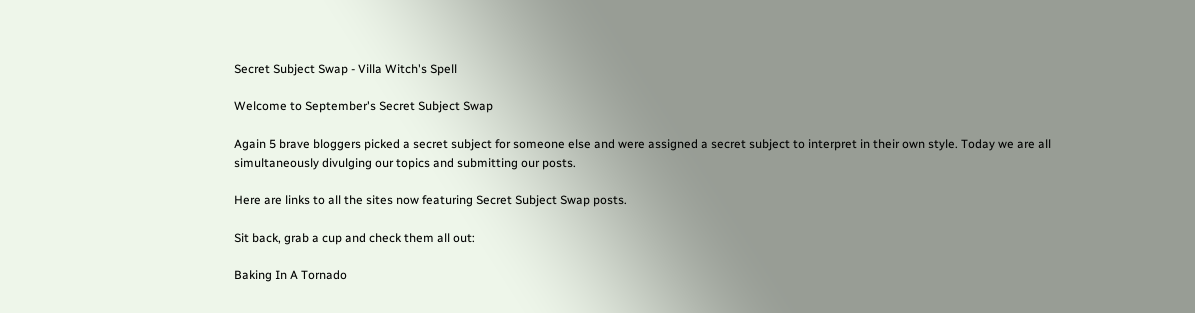Secret Subject Swap - Villa Witch's Spell

Welcome to September's Secret Subject Swap

Again 5 brave bloggers picked a secret subject for someone else and were assigned a secret subject to interpret in their own style. Today we are all simultaneously divulging our topics and submitting our posts.

Here are links to all the sites now featuring Secret Subject Swap posts.

Sit back, grab a cup and check them all out:

Baking In A Tornado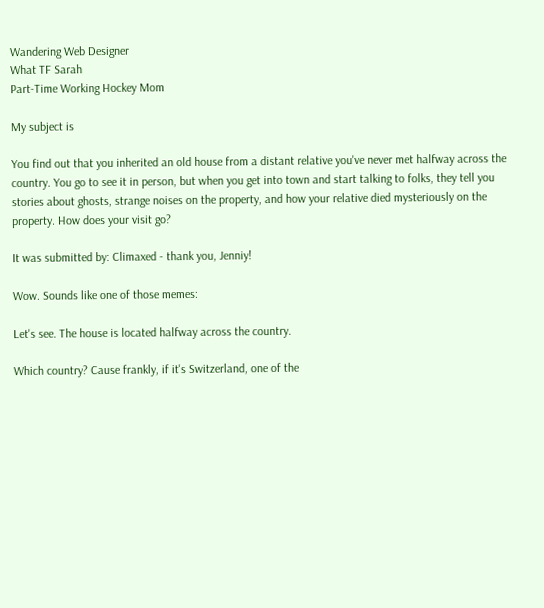Wandering Web Designer
What TF Sarah
Part-Time Working Hockey Mom

My subject is

You find out that you inherited an old house from a distant relative you've never met halfway across the country. You go to see it in person, but when you get into town and start talking to folks, they tell you stories about ghosts, strange noises on the property, and how your relative died mysteriously on the property. How does your visit go?

It was submitted by: Climaxed - thank you, Jenniy!

Wow. Sounds like one of those memes:

Let's see. The house is located halfway across the country.

Which country? Cause frankly, if it's Switzerland, one of the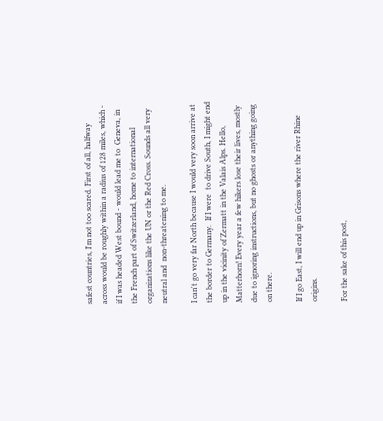safest countries, I'm not too scared. First of all, halfway across would be roughly within a radius of 128 miles, which - if I was headed West bound - would lead me to  Geneva, in the French part of Switzerland, home to international organizations like the UN or the Red Cross. Sounds all very neutral and  non-threatening to me.

I can't go very far North because I would very soon arrive at the border to Germany.  If I were  to drive South, I might end up in the vicinity of Zermatt in the Valais Alps. Hello, Matterhorn! Every year a few hikers lose their lives, mostly due to ignoring instructions, but no ghosts or anything going on there.

If I go East, I will end up in Grisons where the river Rhine origins.

For the sake of this post,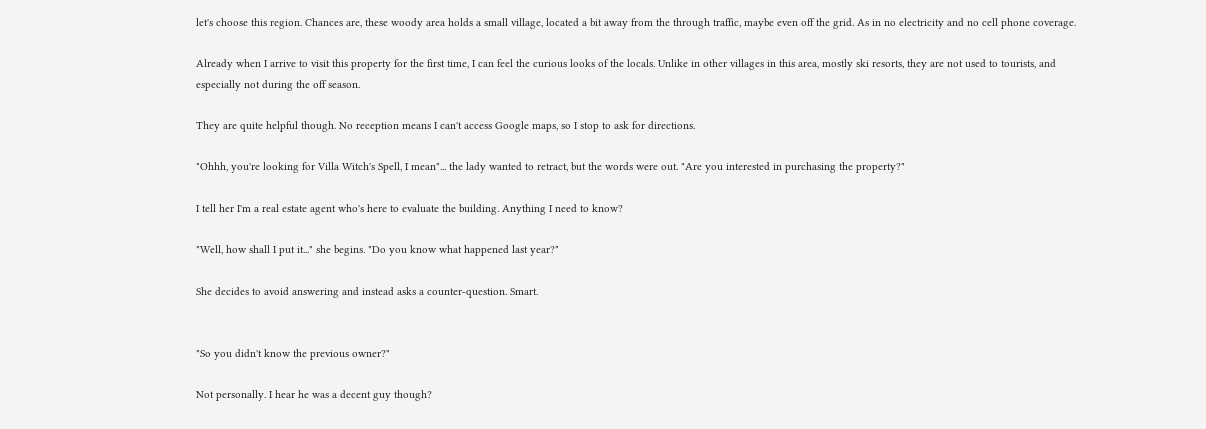let's choose this region. Chances are, these woody area holds a small village, located a bit away from the through traffic, maybe even off the grid. As in no electricity and no cell phone coverage.

Already when I arrive to visit this property for the first time, I can feel the curious looks of the locals. Unlike in other villages in this area, mostly ski resorts, they are not used to tourists, and especially not during the off season.

They are quite helpful though. No reception means I can't access Google maps, so I stop to ask for directions.

"Ohhh, you're looking for Villa Witch's Spell, I mean"... the lady wanted to retract, but the words were out. "Are you interested in purchasing the property?"

I tell her I'm a real estate agent who's here to evaluate the building. Anything I need to know?

"Well, how shall I put it..." she begins. "Do you know what happened last year?"

She decides to avoid answering and instead asks a counter-question. Smart.


"So you didn't know the previous owner?"

Not personally. I hear he was a decent guy though?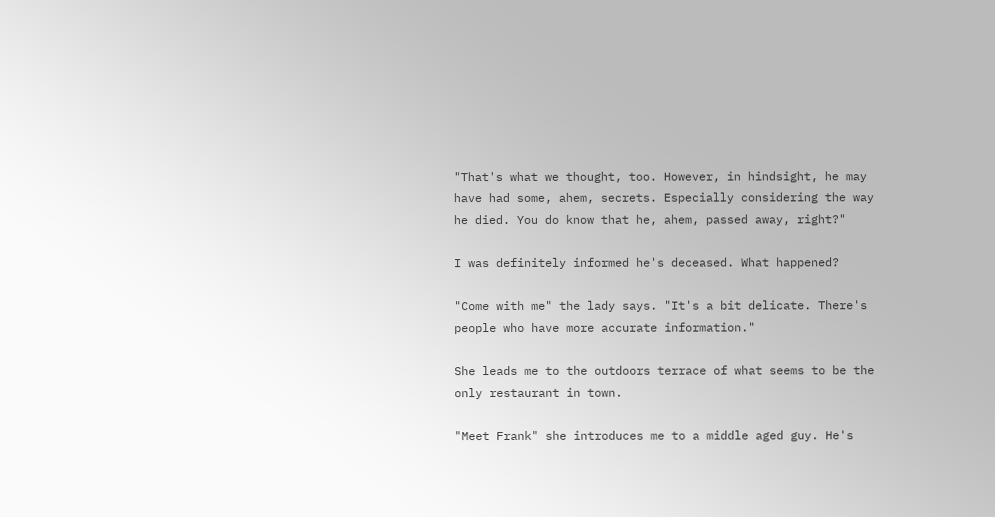"That's what we thought, too. However, in hindsight, he may have had some, ahem, secrets. Especially considering the way he died. You do know that he, ahem, passed away, right?"

I was definitely informed he's deceased. What happened?

"Come with me" the lady says. "It's a bit delicate. There's people who have more accurate information."

She leads me to the outdoors terrace of what seems to be the only restaurant in town.

"Meet Frank" she introduces me to a middle aged guy. He's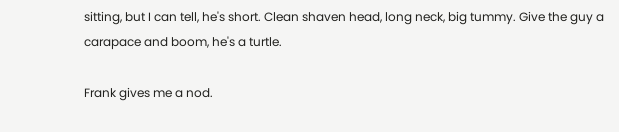sitting, but I can tell, he's short. Clean shaven head, long neck, big tummy. Give the guy a carapace and boom, he's a turtle.

Frank gives me a nod.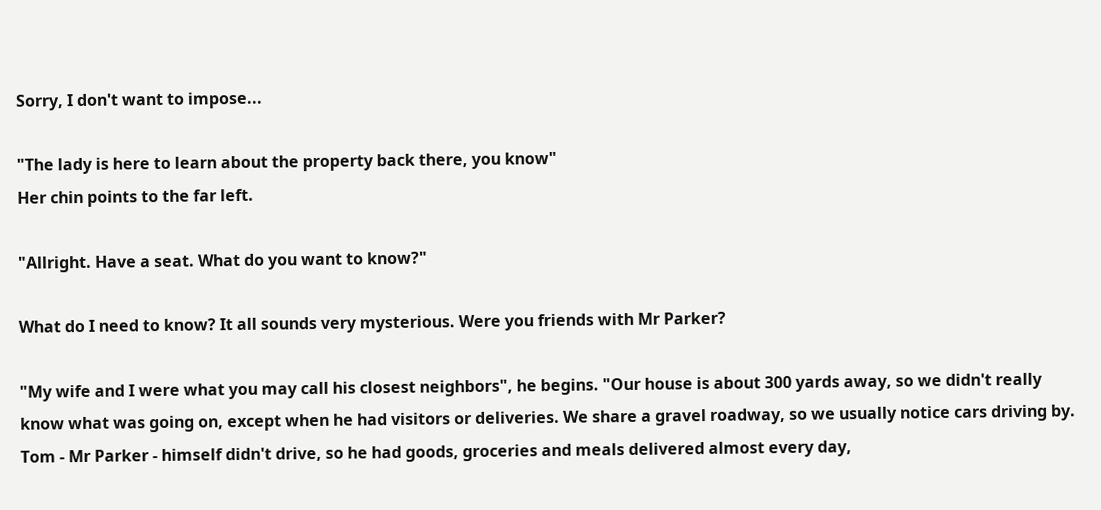Sorry, I don't want to impose...

"The lady is here to learn about the property back there, you know"
Her chin points to the far left.

"Allright. Have a seat. What do you want to know?"

What do I need to know? It all sounds very mysterious. Were you friends with Mr Parker?

"My wife and I were what you may call his closest neighbors", he begins. "Our house is about 300 yards away, so we didn't really know what was going on, except when he had visitors or deliveries. We share a gravel roadway, so we usually notice cars driving by. Tom - Mr Parker - himself didn't drive, so he had goods, groceries and meals delivered almost every day,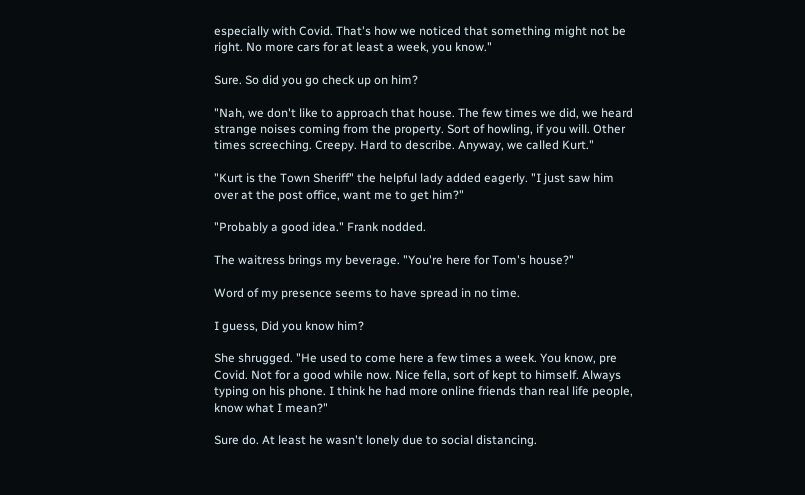especially with Covid. That's how we noticed that something might not be right. No more cars for at least a week, you know."

Sure. So did you go check up on him?

"Nah, we don't like to approach that house. The few times we did, we heard strange noises coming from the property. Sort of howling, if you will. Other times screeching. Creepy. Hard to describe. Anyway, we called Kurt."

"Kurt is the Town Sheriff" the helpful lady added eagerly. "I just saw him over at the post office, want me to get him?"

"Probably a good idea." Frank nodded.

The waitress brings my beverage. "You're here for Tom's house?"

Word of my presence seems to have spread in no time.

I guess, Did you know him?

She shrugged. "He used to come here a few times a week. You know, pre Covid. Not for a good while now. Nice fella, sort of kept to himself. Always typing on his phone. I think he had more online friends than real life people, know what I mean?"

Sure do. At least he wasn't lonely due to social distancing.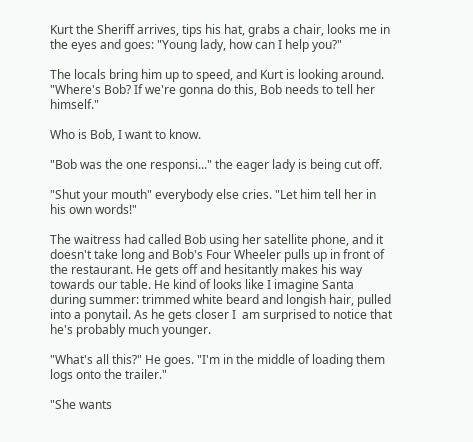Kurt the Sheriff arrives, tips his hat, grabs a chair, looks me in the eyes and goes: "Young lady, how can I help you?"

The locals bring him up to speed, and Kurt is looking around. "Where's Bob? If we're gonna do this, Bob needs to tell her himself."

Who is Bob, I want to know.

"Bob was the one responsi..." the eager lady is being cut off.

"Shut your mouth" everybody else cries. "Let him tell her in his own words!"

The waitress had called Bob using her satellite phone, and it doesn't take long and Bob's Four Wheeler pulls up in front of the restaurant. He gets off and hesitantly makes his way towards our table. He kind of looks like I imagine Santa during summer: trimmed white beard and longish hair, pulled into a ponytail. As he gets closer I  am surprised to notice that he's probably much younger.

"What's all this?" He goes. "I'm in the middle of loading them logs onto the trailer."

"She wants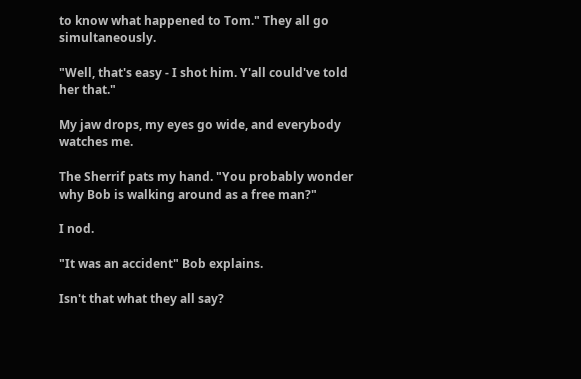to know what happened to Tom." They all go simultaneously.

"Well, that's easy - I shot him. Y'all could've told her that."

My jaw drops, my eyes go wide, and everybody watches me.

The Sherrif pats my hand. "You probably wonder why Bob is walking around as a free man?"

I nod.

"It was an accident" Bob explains.

Isn't that what they all say?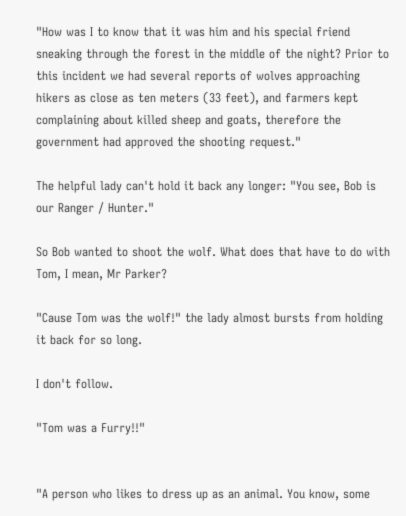"How was I to know that it was him and his special friend sneaking through the forest in the middle of the night? Prior to this incident we had several reports of wolves approaching hikers as close as ten meters (33 feet), and farmers kept complaining about killed sheep and goats, therefore the government had approved the shooting request."

The helpful lady can't hold it back any longer: "You see, Bob is our Ranger / Hunter."

So Bob wanted to shoot the wolf. What does that have to do with Tom, I mean, Mr Parker?

"Cause Tom was the wolf!" the lady almost bursts from holding it back for so long.

I don't follow.

"Tom was a Furry!!"


"A person who likes to dress up as an animal. You know, some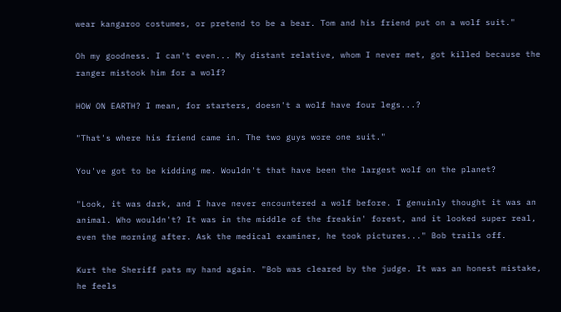wear kangaroo costumes, or pretend to be a bear. Tom and his friend put on a wolf suit."

Oh my goodness. I can't even... My distant relative, whom I never met, got killed because the ranger mistook him for a wolf?

HOW ON EARTH? I mean, for starters, doesn't a wolf have four legs...?

"That's where his friend came in. The two guys wore one suit."

You've got to be kidding me. Wouldn't that have been the largest wolf on the planet?

"Look, it was dark, and I have never encountered a wolf before. I genuinly thought it was an animal. Who wouldn't? It was in the middle of the freakin' forest, and it looked super real, even the morning after. Ask the medical examiner, he took pictures..." Bob trails off.

Kurt the Sheriff pats my hand again. "Bob was cleared by the judge. It was an honest mistake, he feels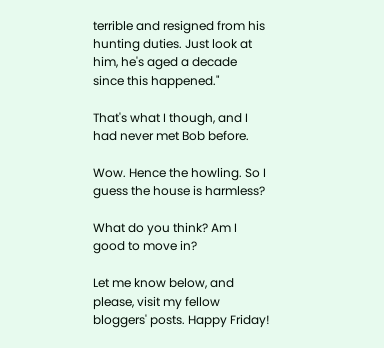terrible and resigned from his hunting duties. Just look at him, he's aged a decade since this happened."

That's what I though, and I had never met Bob before.

Wow. Hence the howling. So I guess the house is harmless?

What do you think? Am I good to move in?

Let me know below, and please, visit my fellow bloggers' posts. Happy Friday!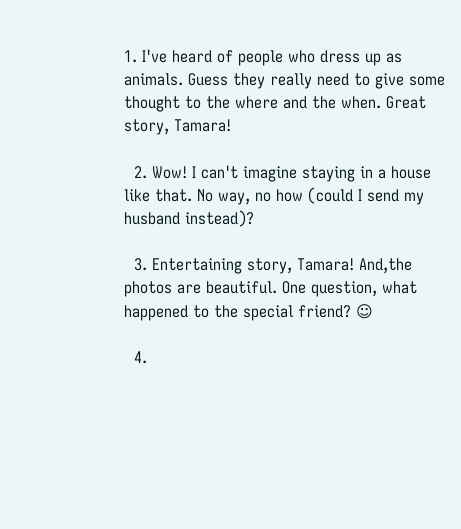1. I've heard of people who dress up as animals. Guess they really need to give some thought to the where and the when. Great story, Tamara!

  2. Wow! I can't imagine staying in a house like that. No way, no how (could I send my husband instead)?

  3. Entertaining story, Tamara! And,the photos are beautiful. One question, what happened to the special friend? ☺

  4.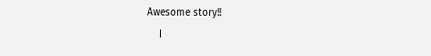Awesome story!!
    I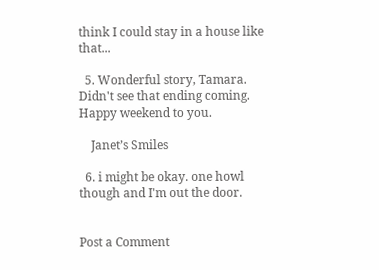think I could stay in a house like that...

  5. Wonderful story, Tamara. Didn't see that ending coming. Happy weekend to you.

    Janet’s Smiles

  6. i might be okay. one howl though and I'm out the door.


Post a Comment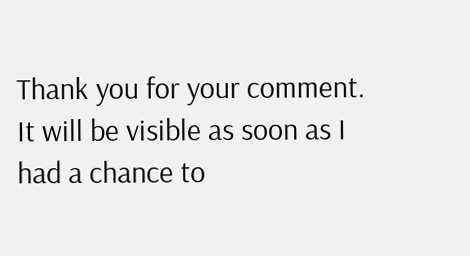Thank you for your comment. It will be visible as soon as I had a chance to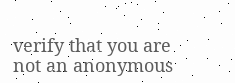verify that you are not an anonymous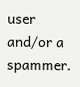user and/or a spammer.